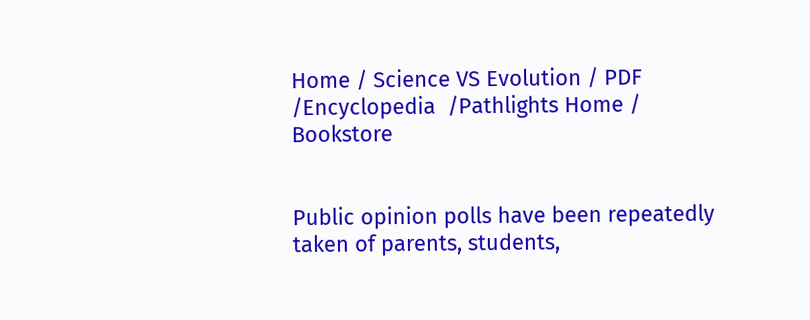Home / Science VS Evolution / PDF /Encyclopedia  /Pathlights Home / Bookstore


Public opinion polls have been repeatedly taken of parents, students,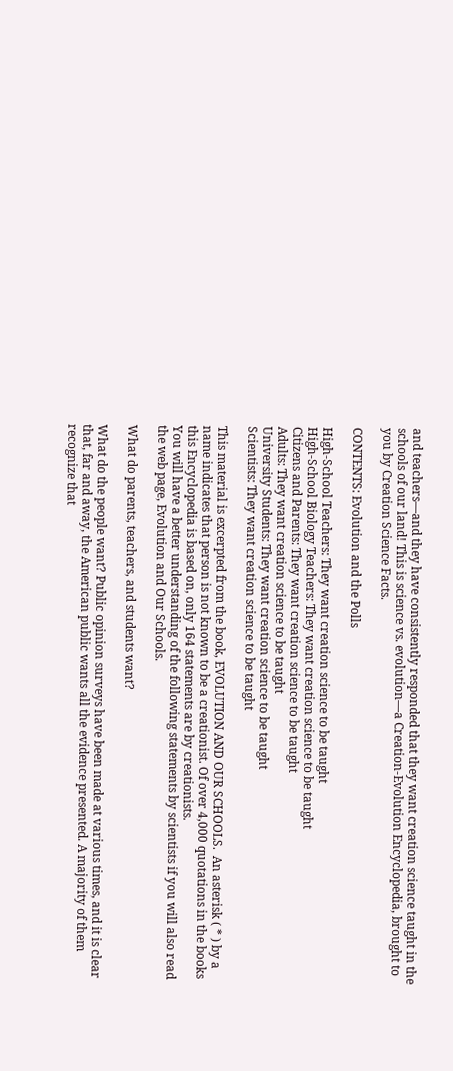and teachers—and they have consistently responded that they want creation science taught in the schools of our land! This is science vs. evolution—a Creation-Evolution Encyclopedia, brought to you by Creation Science Facts.

CONTENTS: Evolution and the Polls

High-School Teachers: They want creation science to be taught
High-School Biology Teachers: They want creation science to be taught
Citizens and Parents: They want creation science to be taught
Adults: They want creation science to be taught
University Students: They want creation science to be taught
Scientists: They want creation science to be taught

This material is excerpted from the book, EVOLUTION AND OUR SCHOOLS.  An asterisk ( * ) by a name indicates that person is not known to be a creationist. Of over 4,000 quotations in the books this Encyclopedia is based on, only 164 statements are by creationists.
You will have a better understanding of the following statements by scientists if you will also read the web page, Evolution and Our Schools.

What do parents, teachers, and students want?

What do the people want? Public opinion surveys have been made at various times, and it is clear that, far and away, the American public wants all the evidence presented. A majority of them recognize that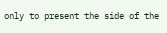only to present the side of the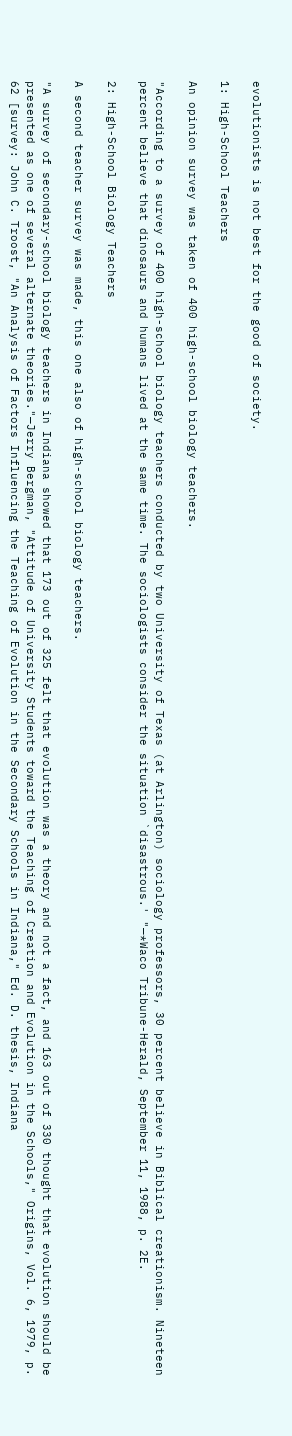evolutionists is not best for the good of society.

1: High-School Teachers

An opinion survey was taken of 400 high-school biology teachers.

"According to a survey of 400 high-school biology teachers conducted by two University of Texas (at Arlington) sociology professors, 30 percent believe in Biblical creationism. Nineteen percent believe that dinosaurs and humans lived at the same time. The sociologists consider the situation `disastrous.' "—*Waco Tribune-Herald, September 11, 1988, p. 2E.

2: High-School Biology Teachers

A second teacher survey was made, this one also of high-school biology teachers.

"A survey of secondary-school biology teachers in Indiana showed that 173 out of 325 felt that evolution was a theory and not a fact, and 163 out of 330 thought that evolution should be presented as one of several alternate theories."—Jerry Bergman, "Attitude of University Students toward the Teaching of Creation and Evolution in the Schools," Origins, Vol. 6, 1979, p. 62 [survey: John C. Troost, "An Analysis of Factors Influencing the Teaching of Evolution in the Secondary Schools in Indiana," Ed. D. thesis, Indiana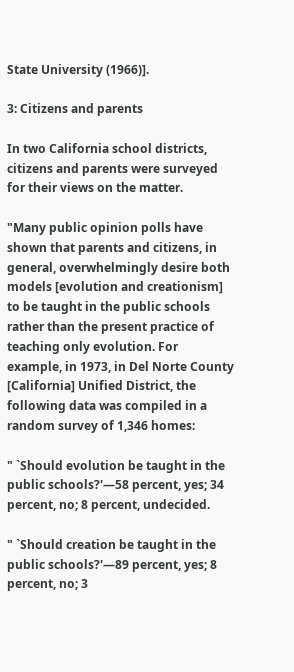State University (1966)].

3: Citizens and parents

In two California school districts, citizens and parents were surveyed for their views on the matter.

"Many public opinion polls have shown that parents and citizens, in general, overwhelmingly desire both models [evolution and creationism] to be taught in the public schools rather than the present practice of teaching only evolution. For example, in 1973, in Del Norte County [California] Unified District, the following data was compiled in a random survey of 1,346 homes:

" `Should evolution be taught in the public schools?'—58 percent, yes; 34 percent, no; 8 percent, undecided.

" `Should creation be taught in the public schools?'—89 percent, yes; 8 percent, no; 3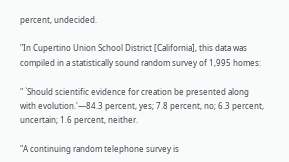percent, undecided.

"In Cupertino Union School District [California], this data was compiled in a statistically sound random survey of 1,995 homes:

" `Should scientific evidence for creation be presented along with evolution.'—84.3 percent, yes; 7.8 percent, no; 6.3 percent, uncertain; 1.6 percent, neither.

"A continuing random telephone survey is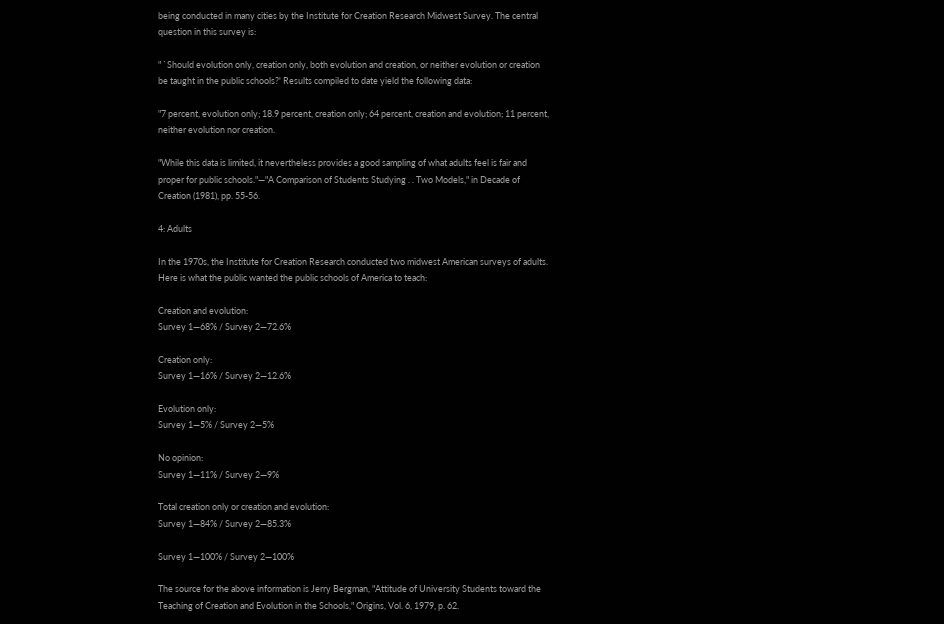being conducted in many cities by the Institute for Creation Research Midwest Survey. The central question in this survey is:

" `Should evolution only, creation only, both evolution and creation, or neither evolution or creation be taught in the public schools?' Results compiled to date yield the following data:

"7 percent, evolution only; 18.9 percent, creation only; 64 percent, creation and evolution; 11 percent, neither evolution nor creation.

"While this data is limited, it nevertheless provides a good sampling of what adults feel is fair and proper for public schools."—"A Comparison of Students Studying . . Two Models," in Decade of Creation (1981), pp. 55-56.

4: Adults

In the 1970s, the Institute for Creation Research conducted two midwest American surveys of adults. Here is what the public wanted the public schools of America to teach:

Creation and evolution:
Survey 1—68% / Survey 2—72.6%

Creation only:
Survey 1—16% / Survey 2—12.6%

Evolution only:
Survey 1—5% / Survey 2—5%

No opinion:
Survey 1—11% / Survey 2—9%

Total creation only or creation and evolution:
Survey 1—84% / Survey 2—85.3%

Survey 1—100% / Survey 2—100%

The source for the above information is Jerry Bergman, "Attitude of University Students toward the Teaching of Creation and Evolution in the Schools," Origins, Vol. 6, 1979, p. 62.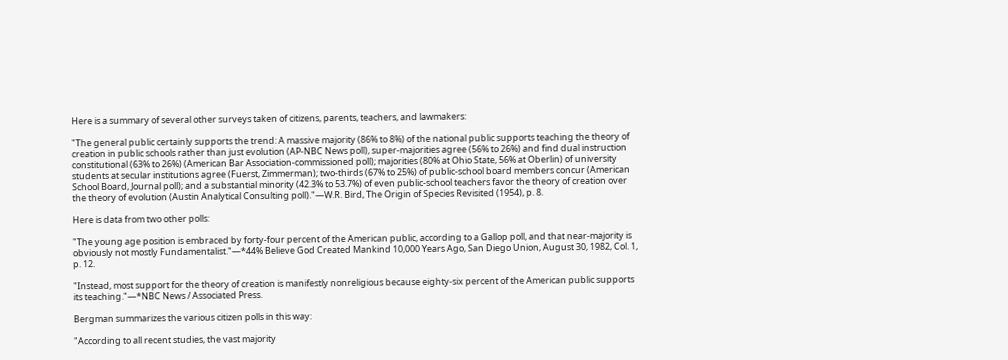Here is a summary of several other surveys taken of citizens, parents, teachers, and lawmakers:

"The general public certainly supports the trend: A massive majority (86% to 8%) of the national public supports teaching the theory of creation in public schools rather than just evolution (AP-NBC News poll), super-majorities agree (56% to 26%) and find dual instruction constitutional (63% to 26%) (American Bar Association-commissioned poll); majorities (80% at Ohio State, 56% at Oberlin) of university students at secular institutions agree (Fuerst, Zimmerman); two-thirds (67% to 25%) of public-school board members concur (American School Board, Journal poll); and a substantial minority (42.3% to 53.7%) of even public-school teachers favor the theory of creation over the theory of evolution (Austin Analytical Consulting poll)."—W.R. Bird, The Origin of Species Revisited (1954), p. 8.

Here is data from two other polls:

"The young age position is embraced by forty-four percent of the American public, according to a Gallop poll, and that near-majority is obviously not mostly Fundamentalist."—*44% Believe God Created Mankind 10,000 Years Ago, San Diego Union, August 30, 1982, Col. 1, p. 12.

"Instead, most support for the theory of creation is manifestly nonreligious because eighty-six percent of the American public supports its teaching."—*NBC News / Associated Press.

Bergman summarizes the various citizen polls in this way:

"According to all recent studies, the vast majority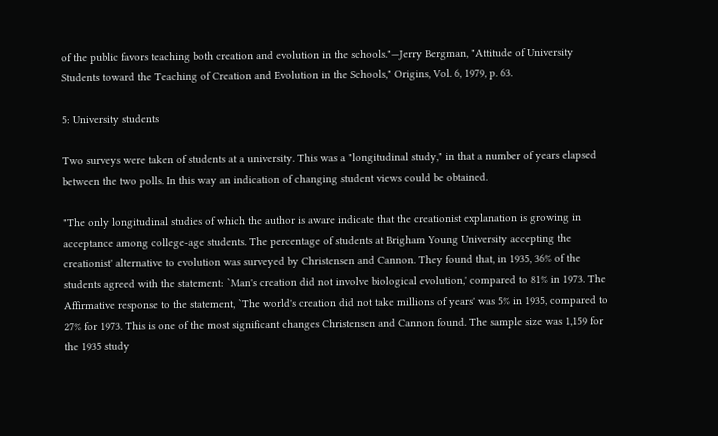of the public favors teaching both creation and evolution in the schools."—Jerry Bergman, "Attitude of University Students toward the Teaching of Creation and Evolution in the Schools," Origins, Vol. 6, 1979, p. 63.

5: University students

Two surveys were taken of students at a university. This was a "longitudinal study," in that a number of years elapsed between the two polls. In this way an indication of changing student views could be obtained.

"The only longitudinal studies of which the author is aware indicate that the creationist explanation is growing in acceptance among college-age students. The percentage of students at Brigham Young University accepting the creationist' alternative to evolution was surveyed by Christensen and Cannon. They found that, in 1935, 36% of the students agreed with the statement: `Man's creation did not involve biological evolution,' compared to 81% in 1973. The Affirmative response to the statement, `The world's creation did not take millions of years' was 5% in 1935, compared to 27% for 1973. This is one of the most significant changes Christensen and Cannon found. The sample size was 1,159 for the 1935 study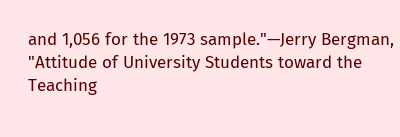and 1,056 for the 1973 sample."—Jerry Bergman, "Attitude of University Students toward the Teaching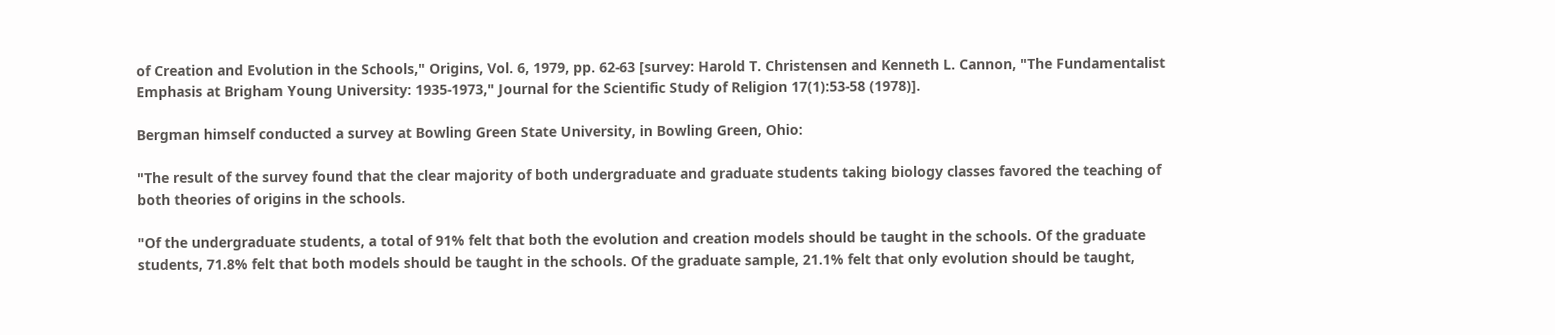of Creation and Evolution in the Schools," Origins, Vol. 6, 1979, pp. 62-63 [survey: Harold T. Christensen and Kenneth L. Cannon, "The Fundamentalist Emphasis at Brigham Young University: 1935-1973," Journal for the Scientific Study of Religion 17(1):53-58 (1978)].

Bergman himself conducted a survey at Bowling Green State University, in Bowling Green, Ohio:

"The result of the survey found that the clear majority of both undergraduate and graduate students taking biology classes favored the teaching of both theories of origins in the schools.

"Of the undergraduate students, a total of 91% felt that both the evolution and creation models should be taught in the schools. Of the graduate students, 71.8% felt that both models should be taught in the schools. Of the graduate sample, 21.1% felt that only evolution should be taught,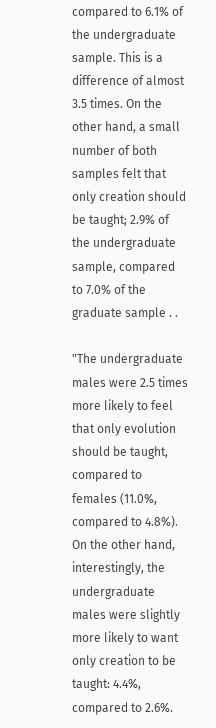compared to 6.1% of the undergraduate sample. This is a difference of almost 3.5 times. On the other hand, a small number of both samples felt that only creation should be taught; 2.9% of the undergraduate sample, compared to 7.0% of the graduate sample . .

"The undergraduate males were 2.5 times more likely to feel that only evolution should be taught, compared to females (11.0%, compared to 4.8%). On the other hand, interestingly, the undergraduate males were slightly more likely to want only creation to be taught: 4.4%, compared to 2.6%.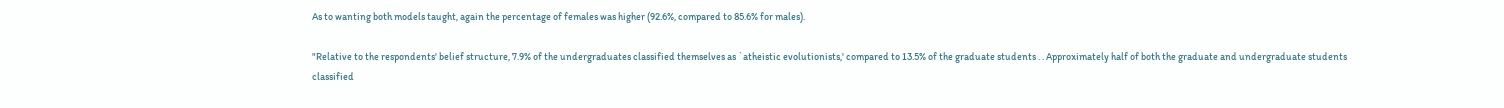As to wanting both models taught, again the percentage of females was higher (92.6%, compared to 85.6% for males).

"Relative to the respondents' belief structure, 7.9% of the undergraduates classified themselves as `atheistic evolutionists,' compared to 13.5% of the graduate students . . Approximately half of both the graduate and undergraduate students classified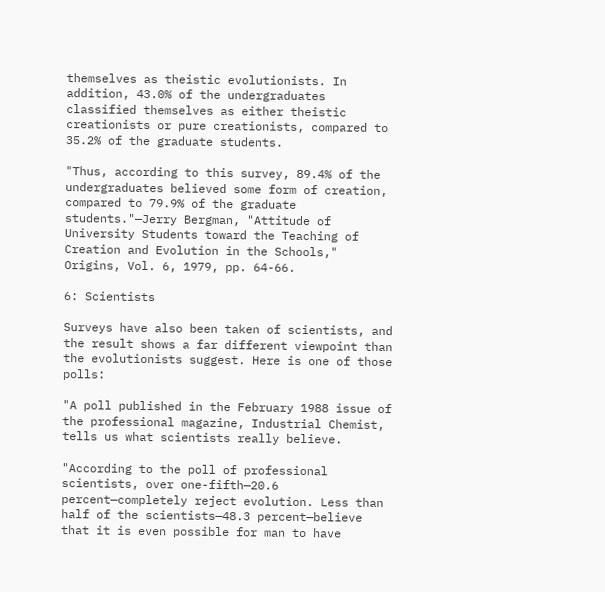themselves as theistic evolutionists. In addition, 43.0% of the undergraduates classified themselves as either theistic creationists or pure creationists, compared to 35.2% of the graduate students.

"Thus, according to this survey, 89.4% of the undergraduates believed some form of creation, compared to 79.9% of the graduate students."—Jerry Bergman, "Attitude of University Students toward the Teaching of Creation and Evolution in the Schools," Origins, Vol. 6, 1979, pp. 64-66.

6: Scientists

Surveys have also been taken of scientists, and the result shows a far different viewpoint than the evolutionists suggest. Here is one of those polls:

"A poll published in the February 1988 issue of the professional magazine, Industrial Chemist, tells us what scientists really believe.

"According to the poll of professional scientists, over one-fifth—20.6 percent—completely reject evolution. Less than half of the scientists—48.3 percent—believe that it is even possible for man to have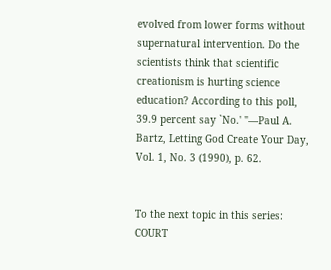evolved from lower forms without supernatural intervention. Do the scientists think that scientific creationism is hurting science education? According to this poll, 39.9 percent say `No.' "—Paul A. Bartz, Letting God Create Your Day, Vol. 1, No. 3 (1990), p. 62.


To the next topic in this series: COURT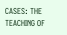CASES: THE TEACHING OF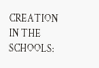CREATION IN THE SCHOOLS: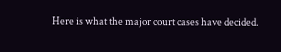Here is what the major court cases have decided.